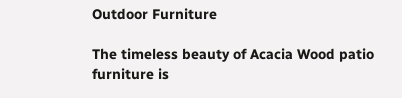Outdoor Furniture

The timeless beauty of Acacia Wood patio furniture is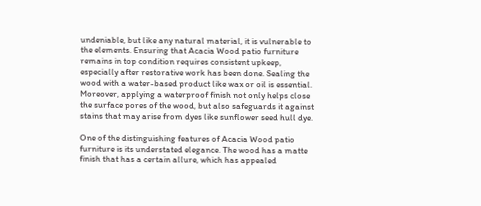undeniable, but like any natural material, it is vulnerable to the elements. Ensuring that Acacia Wood patio furniture remains in top condition requires consistent upkeep, especially after restorative work has been done. Sealing the wood with a water-based product like wax or oil is essential. Moreover, applying a waterproof finish not only helps close the surface pores of the wood, but also safeguards it against stains that may arise from dyes like sunflower seed hull dye.

One of the distinguishing features of Acacia Wood patio furniture is its understated elegance. The wood has a matte finish that has a certain allure, which has appealed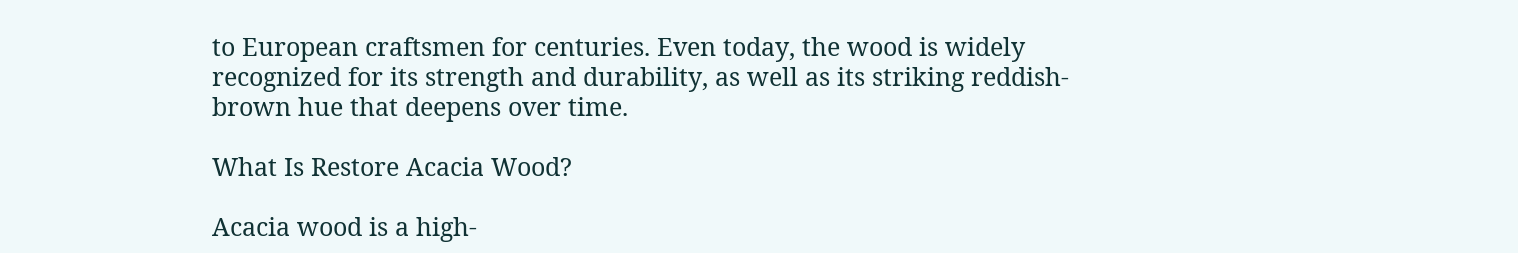to European craftsmen for centuries. Even today, the wood is widely recognized for its strength and durability, as well as its striking reddish-brown hue that deepens over time.

What Is Restore Acacia Wood?

Acacia wood is a high-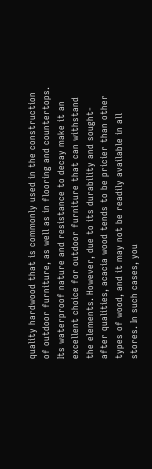quality hardwood that is commonly used in the construction of outdoor furniture, as well as in flooring and countertops. Its waterproof nature and resistance to decay make it an excellent choice for outdoor furniture that can withstand the elements. However, due to its durability and sought-after qualities, acacia wood tends to be pricier than other types of wood, and it may not be readily available in all stores. In such cases, you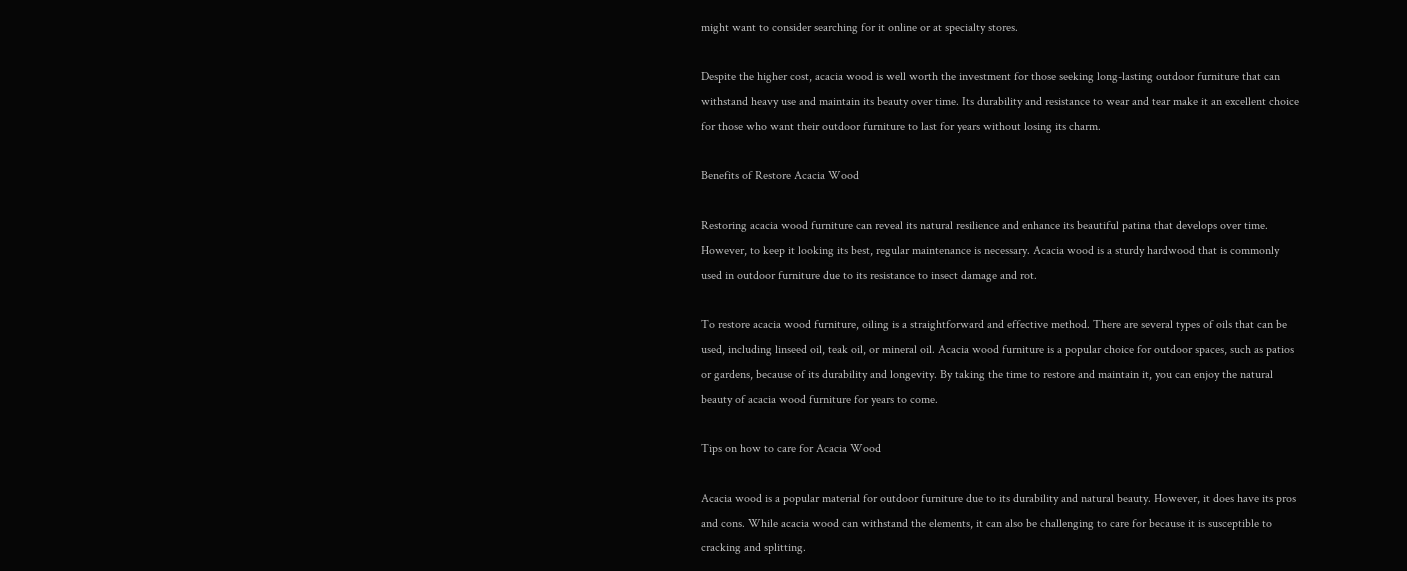might want to consider searching for it online or at specialty stores.

Despite the higher cost, acacia wood is well worth the investment for those seeking long-lasting outdoor furniture that can withstand heavy use and maintain its beauty over time. Its durability and resistance to wear and tear make it an excellent choice for those who want their outdoor furniture to last for years without losing its charm.

Benefits of Restore Acacia Wood

Restoring acacia wood furniture can reveal its natural resilience and enhance its beautiful patina that develops over time. However, to keep it looking its best, regular maintenance is necessary. Acacia wood is a sturdy hardwood that is commonly used in outdoor furniture due to its resistance to insect damage and rot.

To restore acacia wood furniture, oiling is a straightforward and effective method. There are several types of oils that can be used, including linseed oil, teak oil, or mineral oil. Acacia wood furniture is a popular choice for outdoor spaces, such as patios or gardens, because of its durability and longevity. By taking the time to restore and maintain it, you can enjoy the natural beauty of acacia wood furniture for years to come.

Tips on how to care for Acacia Wood

Acacia wood is a popular material for outdoor furniture due to its durability and natural beauty. However, it does have its pros and cons. While acacia wood can withstand the elements, it can also be challenging to care for because it is susceptible to cracking and splitting.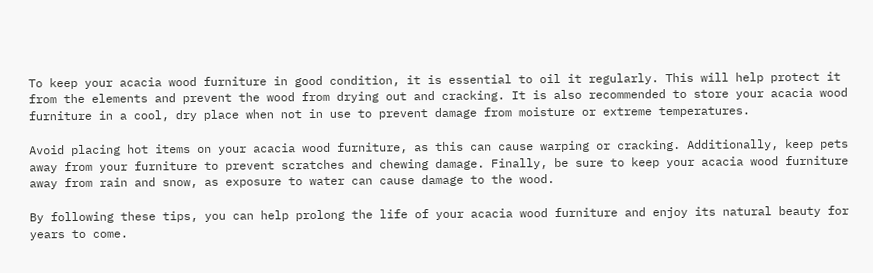To keep your acacia wood furniture in good condition, it is essential to oil it regularly. This will help protect it from the elements and prevent the wood from drying out and cracking. It is also recommended to store your acacia wood furniture in a cool, dry place when not in use to prevent damage from moisture or extreme temperatures.

Avoid placing hot items on your acacia wood furniture, as this can cause warping or cracking. Additionally, keep pets away from your furniture to prevent scratches and chewing damage. Finally, be sure to keep your acacia wood furniture away from rain and snow, as exposure to water can cause damage to the wood.

By following these tips, you can help prolong the life of your acacia wood furniture and enjoy its natural beauty for years to come.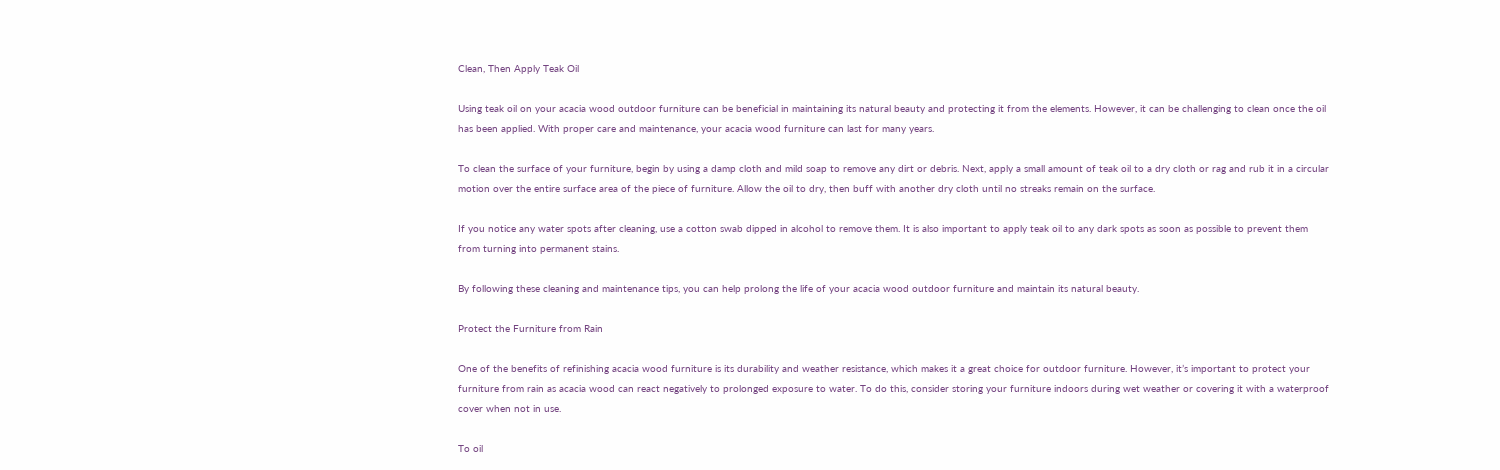Clean, Then Apply Teak Oil

Using teak oil on your acacia wood outdoor furniture can be beneficial in maintaining its natural beauty and protecting it from the elements. However, it can be challenging to clean once the oil has been applied. With proper care and maintenance, your acacia wood furniture can last for many years.

To clean the surface of your furniture, begin by using a damp cloth and mild soap to remove any dirt or debris. Next, apply a small amount of teak oil to a dry cloth or rag and rub it in a circular motion over the entire surface area of the piece of furniture. Allow the oil to dry, then buff with another dry cloth until no streaks remain on the surface.

If you notice any water spots after cleaning, use a cotton swab dipped in alcohol to remove them. It is also important to apply teak oil to any dark spots as soon as possible to prevent them from turning into permanent stains.

By following these cleaning and maintenance tips, you can help prolong the life of your acacia wood outdoor furniture and maintain its natural beauty.

Protect the Furniture from Rain

One of the benefits of refinishing acacia wood furniture is its durability and weather resistance, which makes it a great choice for outdoor furniture. However, it’s important to protect your furniture from rain as acacia wood can react negatively to prolonged exposure to water. To do this, consider storing your furniture indoors during wet weather or covering it with a waterproof cover when not in use.

To oil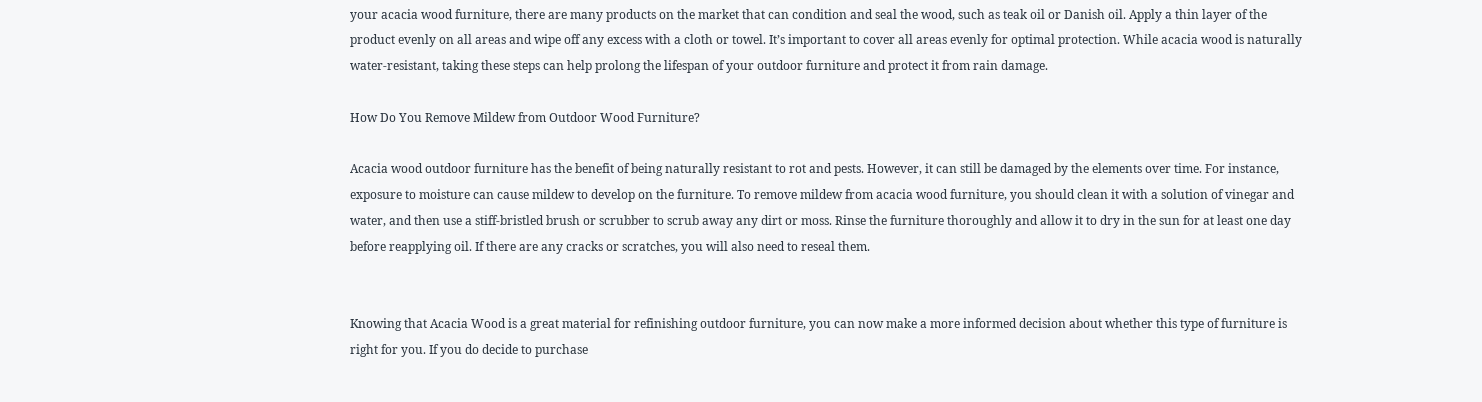your acacia wood furniture, there are many products on the market that can condition and seal the wood, such as teak oil or Danish oil. Apply a thin layer of the product evenly on all areas and wipe off any excess with a cloth or towel. It’s important to cover all areas evenly for optimal protection. While acacia wood is naturally water-resistant, taking these steps can help prolong the lifespan of your outdoor furniture and protect it from rain damage.

How Do You Remove Mildew from Outdoor Wood Furniture?

Acacia wood outdoor furniture has the benefit of being naturally resistant to rot and pests. However, it can still be damaged by the elements over time. For instance, exposure to moisture can cause mildew to develop on the furniture. To remove mildew from acacia wood furniture, you should clean it with a solution of vinegar and water, and then use a stiff-bristled brush or scrubber to scrub away any dirt or moss. Rinse the furniture thoroughly and allow it to dry in the sun for at least one day before reapplying oil. If there are any cracks or scratches, you will also need to reseal them.


Knowing that Acacia Wood is a great material for refinishing outdoor furniture, you can now make a more informed decision about whether this type of furniture is right for you. If you do decide to purchase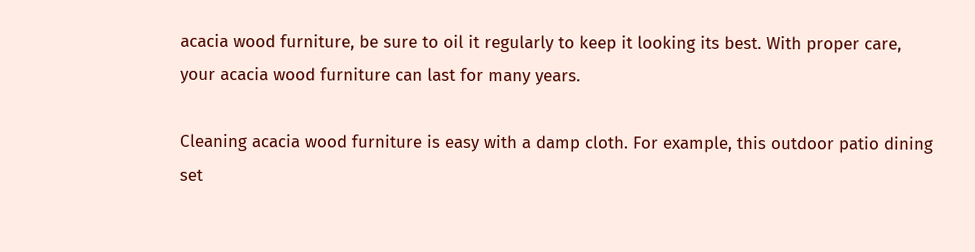acacia wood furniture, be sure to oil it regularly to keep it looking its best. With proper care, your acacia wood furniture can last for many years.

Cleaning acacia wood furniture is easy with a damp cloth. For example, this outdoor patio dining set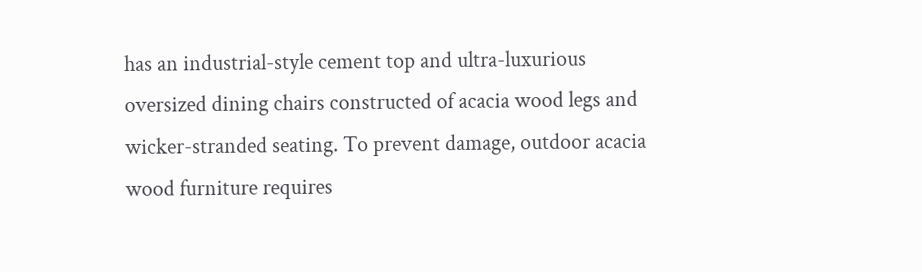has an industrial-style cement top and ultra-luxurious oversized dining chairs constructed of acacia wood legs and wicker-stranded seating. To prevent damage, outdoor acacia wood furniture requires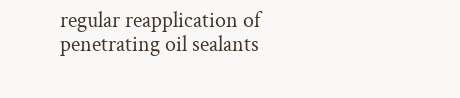regular reapplication of penetrating oil sealants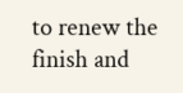to renew the finish and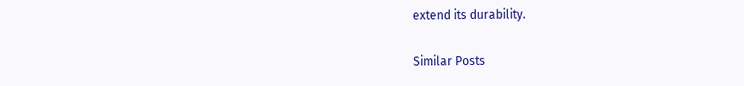extend its durability.

Similar Posts